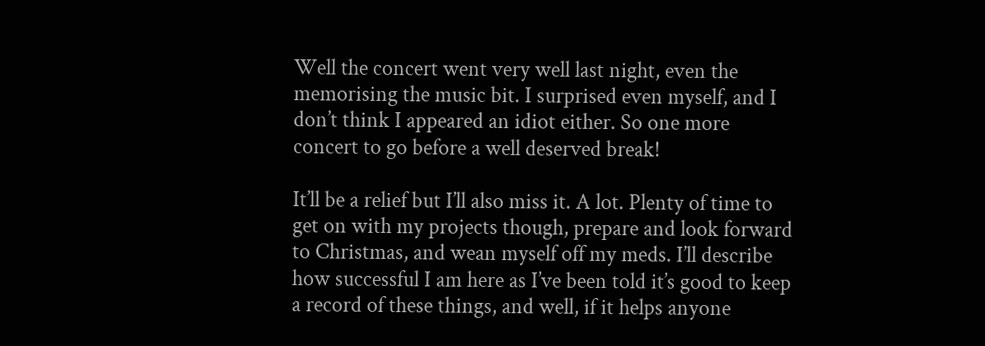Well the concert went very well last night, even the memorising the music bit. I surprised even myself, and I don’t think I appeared an idiot either. So one more concert to go before a well deserved break!

It’ll be a relief but I’ll also miss it. A lot. Plenty of time to get on with my projects though, prepare and look forward to Christmas, and wean myself off my meds. I’ll describe how successful I am here as I’ve been told it’s good to keep a record of these things, and well, if it helps anyone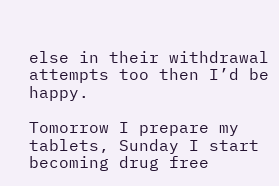else in their withdrawal attempts too then I’d be happy.

Tomorrow I prepare my tablets, Sunday I start becoming drug free